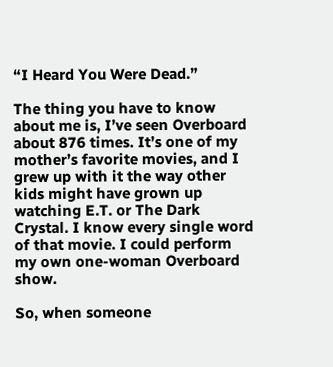“I Heard You Were Dead.”

The thing you have to know about me is, I’ve seen Overboard about 876 times. It’s one of my mother’s favorite movies, and I grew up with it the way other kids might have grown up watching E.T. or The Dark Crystal. I know every single word of that movie. I could perform my own one-woman Overboard show.

So, when someone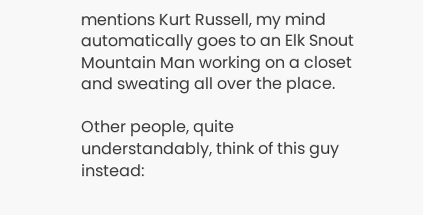mentions Kurt Russell, my mind automatically goes to an Elk Snout Mountain Man working on a closet and sweating all over the place.

Other people, quite understandably, think of this guy instead: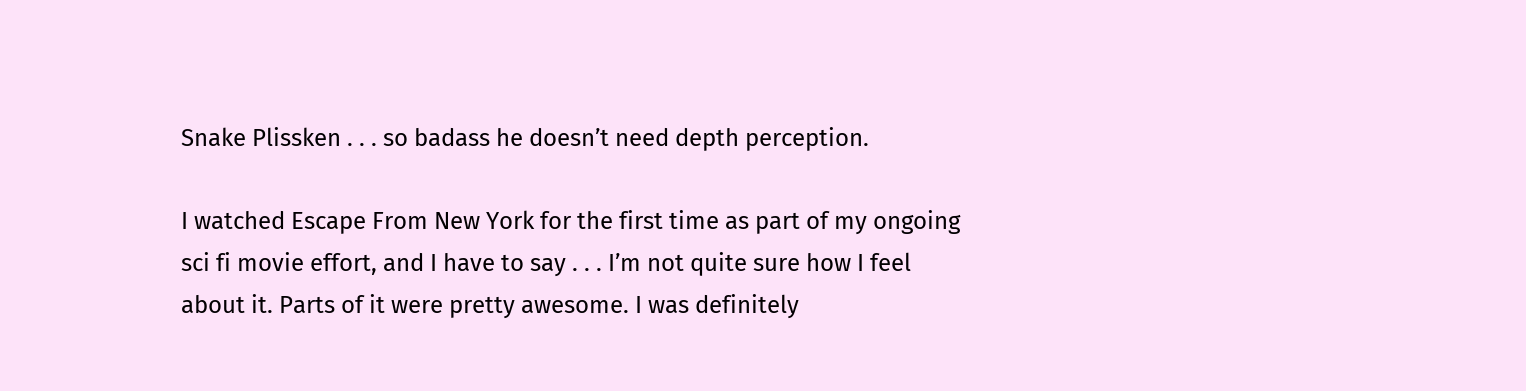Snake Plissken . . . so badass he doesn’t need depth perception.

I watched Escape From New York for the first time as part of my ongoing sci fi movie effort, and I have to say . . . I’m not quite sure how I feel about it. Parts of it were pretty awesome. I was definitely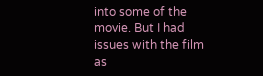into some of the movie. But I had issues with the film as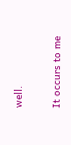well.

It occurs to me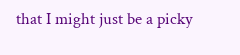that I might just be a picky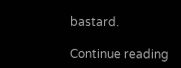bastard.

Continue reading